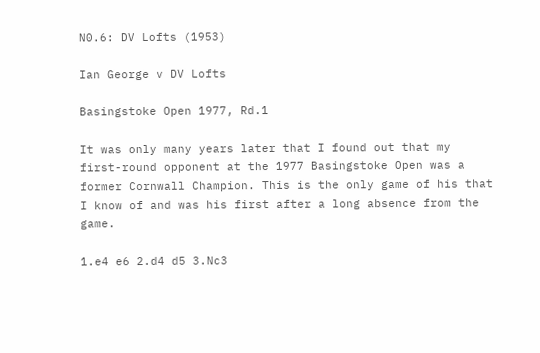N0.6: DV Lofts (1953)

Ian George v DV Lofts

Basingstoke Open 1977, Rd.1

It was only many years later that I found out that my first-round opponent at the 1977 Basingstoke Open was a former Cornwall Champion. This is the only game of his that I know of and was his first after a long absence from the game.

1.e4 e6 2.d4 d5 3.Nc3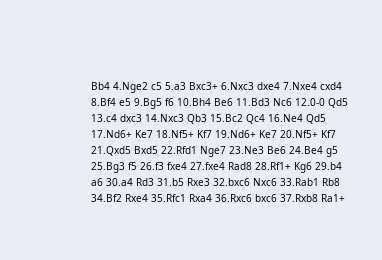Bb4 4.Nge2 c5 5.a3 Bxc3+ 6.Nxc3 dxe4 7.Nxe4 cxd4 8.Bf4 e5 9.Bg5 f6 10.Bh4 Be6 11.Bd3 Nc6 12.0-0 Qd5 13.c4 dxc3 14.Nxc3 Qb3 15.Bc2 Qc4 16.Ne4 Qd5 17.Nd6+ Ke7 18.Nf5+ Kf7 19.Nd6+ Ke7 20.Nf5+ Kf7 21.Qxd5 Bxd5 22.Rfd1 Nge7 23.Ne3 Be6 24.Be4 g5 25.Bg3 f5 26.f3 fxe4 27.fxe4 Rad8 28.Rf1+ Kg6 29.b4 a6 30.a4 Rd3 31.b5 Rxe3 32.bxc6 Nxc6 33.Rab1 Rb8 34.Bf2 Rxe4 35.Rfc1 Rxa4 36.Rxc6 bxc6 37.Rxb8 Ra1+